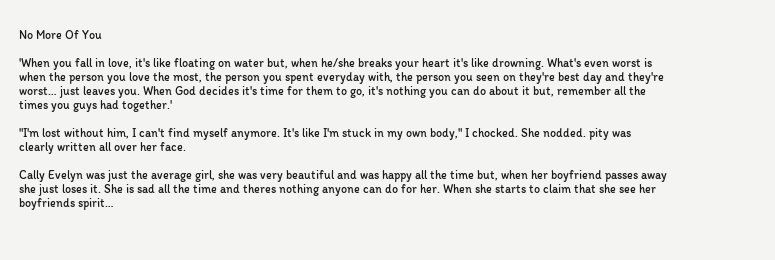No More Of You

'When you fall in love, it's like floating on water but, when he/she breaks your heart it's like drowning. What's even worst is when the person you love the most, the person you spent everyday with, the person you seen on they're best day and they're worst… just leaves you. When God decides it's time for them to go, it's nothing you can do about it but, remember all the times you guys had together.'

"I'm lost without him, I can't find myself anymore. It's like I'm stuck in my own body," I chocked. She nodded. pity was clearly written all over her face.

Cally Evelyn was just the average girl, she was very beautiful and was happy all the time but, when her boyfriend passes away she just loses it. She is sad all the time and theres nothing anyone can do for her. When she starts to claim that she see her boyfriends spirit…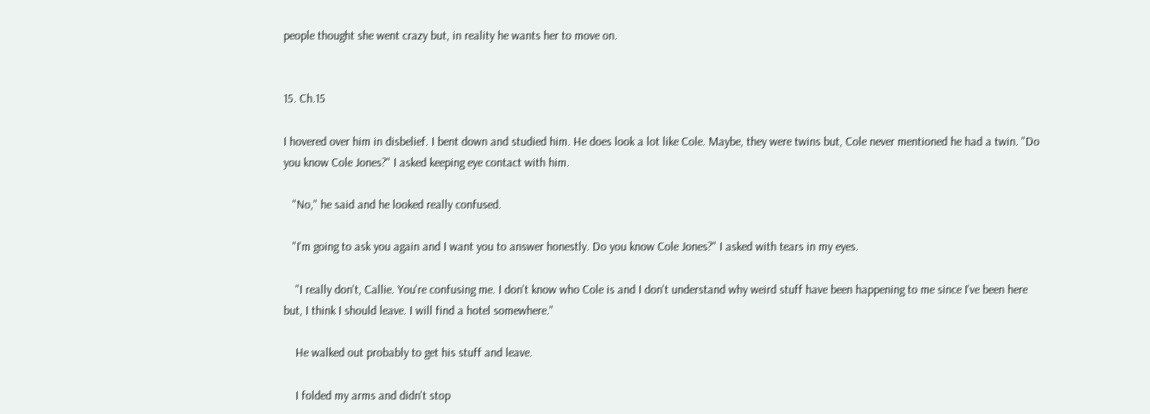people thought she went crazy but, in reality he wants her to move on.


15. Ch.15

I hovered over him in disbelief. I bent down and studied him. He does look a lot like Cole. Maybe, they were twins but, Cole never mentioned he had a twin. "Do you know Cole Jones?" I asked keeping eye contact with him.

   "No," he said and he looked really confused.

   "I'm going to ask you again and I want you to answer honestly. Do you know Cole Jones?" I asked with tears in my eyes.

    "I really don't, Callie. You're confusing me. I don't know who Cole is and I don't understand why weird stuff have been happening to me since I've been here but, I think I should leave. I will find a hotel somewhere."

    He walked out probably to get his stuff and leave.

    I folded my arms and didn't stop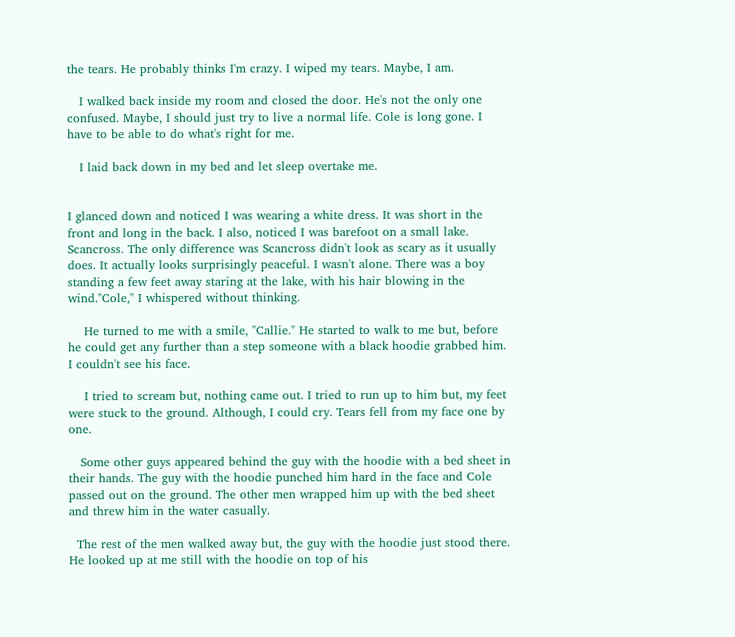the tears. He probably thinks I'm crazy. I wiped my tears. Maybe, I am.

   I walked back inside my room and closed the door. He's not the only one confused. Maybe, I should just try to live a normal life. Cole is long gone. I have to be able to do what's right for me.

   I laid back down in my bed and let sleep overtake me.


I glanced down and noticed I was wearing a white dress. It was short in the front and long in the back. I also, noticed I was barefoot on a small lake. Scancross. The only difference was Scancross didn't look as scary as it usually does. It actually looks surprisingly peaceful. I wasn't alone. There was a boy standing a few feet away staring at the lake, with his hair blowing in the wind."Cole," I whispered without thinking.

    He turned to me with a smile, "Callie." He started to walk to me but, before he could get any further than a step someone with a black hoodie grabbed him. I couldn't see his face.

    I tried to scream but, nothing came out. I tried to run up to him but, my feet were stuck to the ground. Although, I could cry. Tears fell from my face one by one.

   Some other guys appeared behind the guy with the hoodie with a bed sheet in their hands. The guy with the hoodie punched him hard in the face and Cole passed out on the ground. The other men wrapped him up with the bed sheet and threw him in the water casually.

  The rest of the men walked away but, the guy with the hoodie just stood there. He looked up at me still with the hoodie on top of his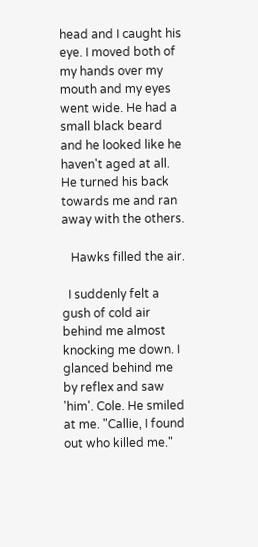head and I caught his eye. I moved both of my hands over my mouth and my eyes went wide. He had a small black beard and he looked like he haven't aged at all. He turned his back towards me and ran away with the others.

   Hawks filled the air.

  I suddenly felt a gush of cold air behind me almost knocking me down. I glanced behind me by reflex and saw 'him'. Cole. He smiled at me. "Callie, I found out who killed me."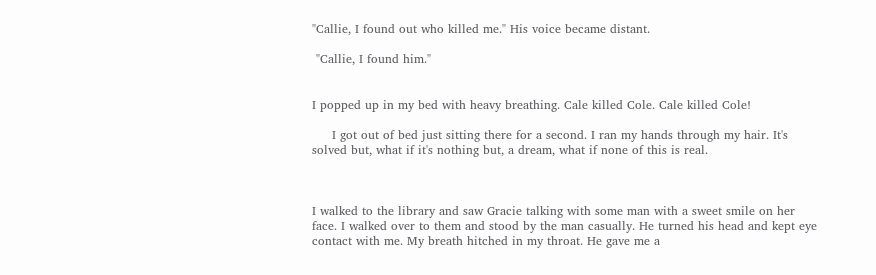"Callie, I found out who killed me." His voice became distant.

 "Callie, I found him."


I popped up in my bed with heavy breathing. Cale killed Cole. Cale killed Cole!

     I got out of bed just sitting there for a second. I ran my hands through my hair. It's solved but, what if it's nothing but, a dream, what if none of this is real.



I walked to the library and saw Gracie talking with some man with a sweet smile on her face. I walked over to them and stood by the man casually. He turned his head and kept eye contact with me. My breath hitched in my throat. He gave me a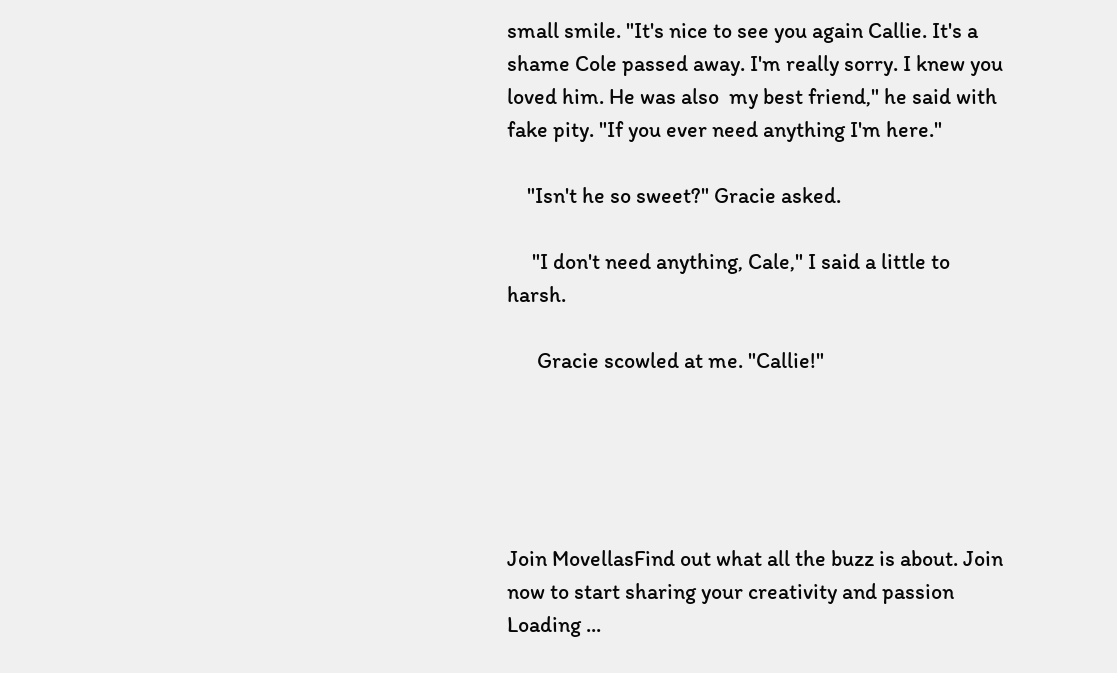small smile. "It's nice to see you again Callie. It's a shame Cole passed away. I'm really sorry. I knew you loved him. He was also  my best friend," he said with fake pity. "If you ever need anything I'm here."

    "Isn't he so sweet?" Gracie asked.

     "I don't need anything, Cale," I said a little to harsh.

      Gracie scowled at me. "Callie!"





Join MovellasFind out what all the buzz is about. Join now to start sharing your creativity and passion
Loading ...